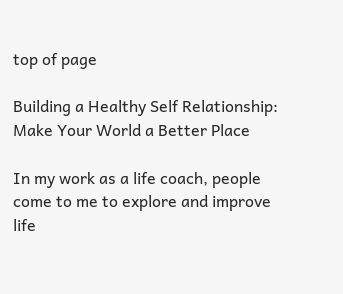top of page

Building a Healthy Self Relationship: Make Your World a Better Place

In my work as a life coach, people come to me to explore and improve life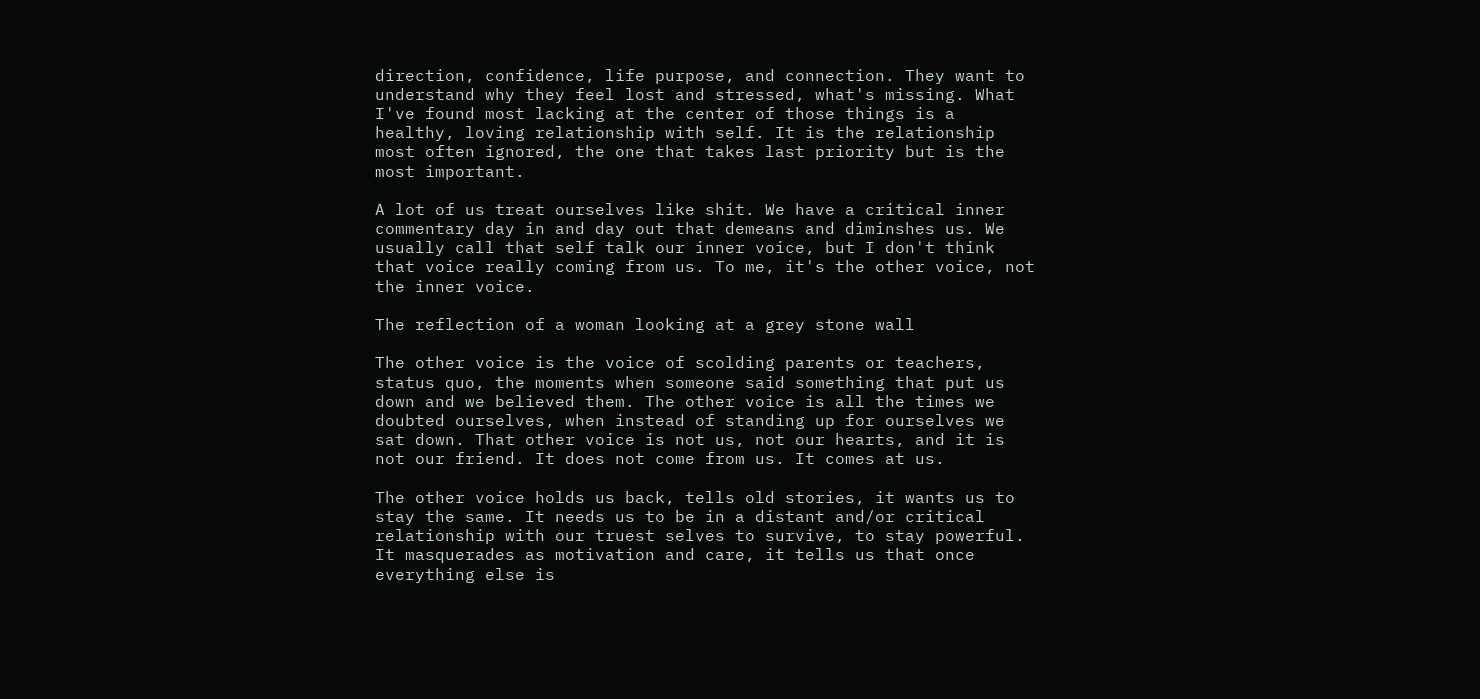direction, confidence, life purpose, and connection. They want to understand why they feel lost and stressed, what's missing. What I've found most lacking at the center of those things is a healthy, loving relationship with self. It is the relationship most often ignored, the one that takes last priority but is the most important.

A lot of us treat ourselves like shit. We have a critical inner commentary day in and day out that demeans and diminshes us. We usually call that self talk our inner voice, but I don't think that voice really coming from us. To me, it's the other voice, not the inner voice.

The reflection of a woman looking at a grey stone wall

The other voice is the voice of scolding parents or teachers, status quo, the moments when someone said something that put us down and we believed them. The other voice is all the times we doubted ourselves, when instead of standing up for ourselves we sat down. That other voice is not us, not our hearts, and it is not our friend. It does not come from us. It comes at us.

The other voice holds us back, tells old stories, it wants us to stay the same. It needs us to be in a distant and/or critical relationship with our truest selves to survive, to stay powerful. It masquerades as motivation and care, it tells us that once everything else is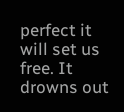perfect it will set us free. It drowns out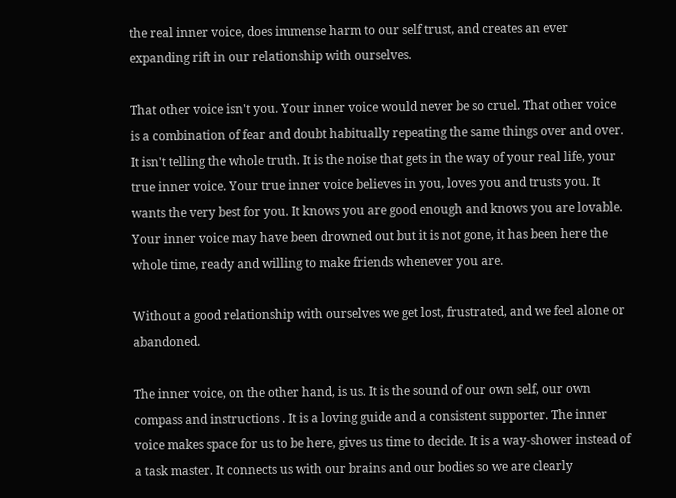the real inner voice, does immense harm to our self trust, and creates an ever expanding rift in our relationship with ourselves.

That other voice isn't you. Your inner voice would never be so cruel. That other voice is a combination of fear and doubt habitually repeating the same things over and over. It isn't telling the whole truth. It is the noise that gets in the way of your real life, your true inner voice. Your true inner voice believes in you, loves you and trusts you. It wants the very best for you. It knows you are good enough and knows you are lovable. Your inner voice may have been drowned out but it is not gone, it has been here the whole time, ready and willing to make friends whenever you are.

Without a good relationship with ourselves we get lost, frustrated, and we feel alone or abandoned.

The inner voice, on the other hand, is us. It is the sound of our own self, our own compass and instructions . It is a loving guide and a consistent supporter. The inner voice makes space for us to be here, gives us time to decide. It is a way-shower instead of a task master. It connects us with our brains and our bodies so we are clearly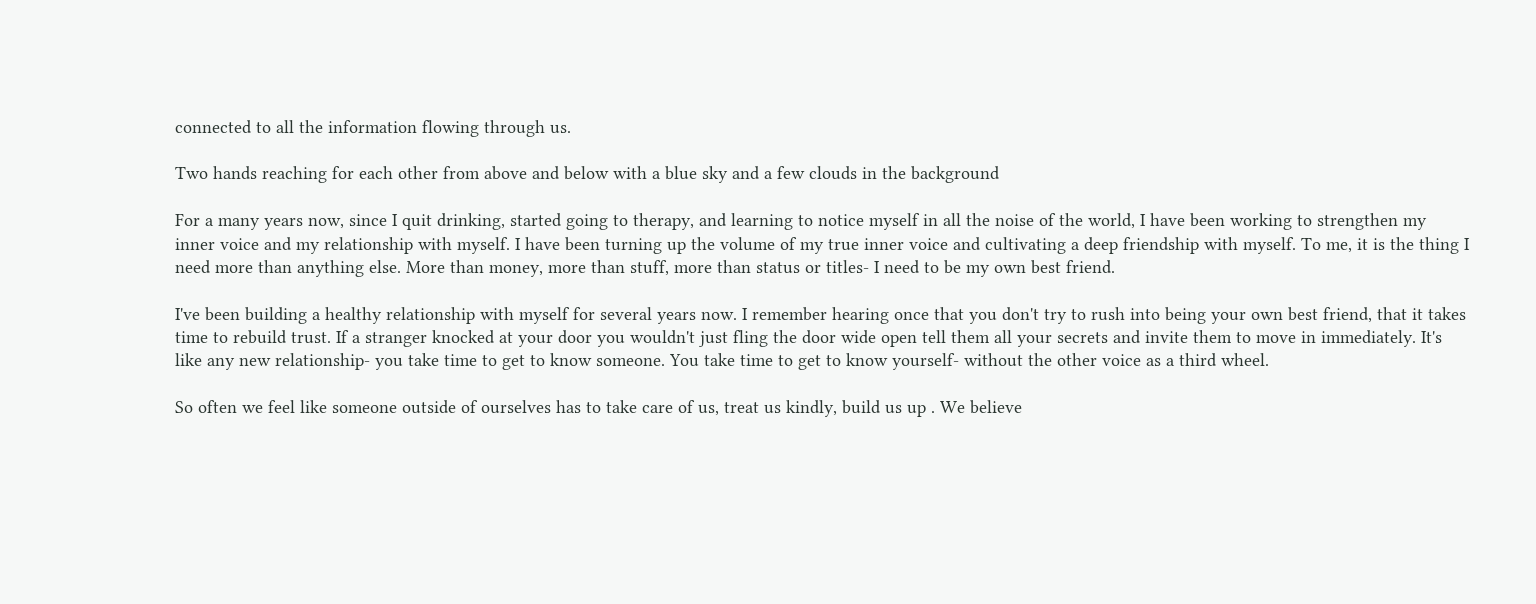connected to all the information flowing through us.

Two hands reaching for each other from above and below with a blue sky and a few clouds in the background

For a many years now, since I quit drinking, started going to therapy, and learning to notice myself in all the noise of the world, I have been working to strengthen my inner voice and my relationship with myself. I have been turning up the volume of my true inner voice and cultivating a deep friendship with myself. To me, it is the thing I need more than anything else. More than money, more than stuff, more than status or titles- I need to be my own best friend.

I've been building a healthy relationship with myself for several years now. I remember hearing once that you don't try to rush into being your own best friend, that it takes time to rebuild trust. If a stranger knocked at your door you wouldn't just fling the door wide open tell them all your secrets and invite them to move in immediately. It's like any new relationship- you take time to get to know someone. You take time to get to know yourself- without the other voice as a third wheel.

So often we feel like someone outside of ourselves has to take care of us, treat us kindly, build us up . We believe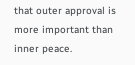that outer approval is more important than inner peace.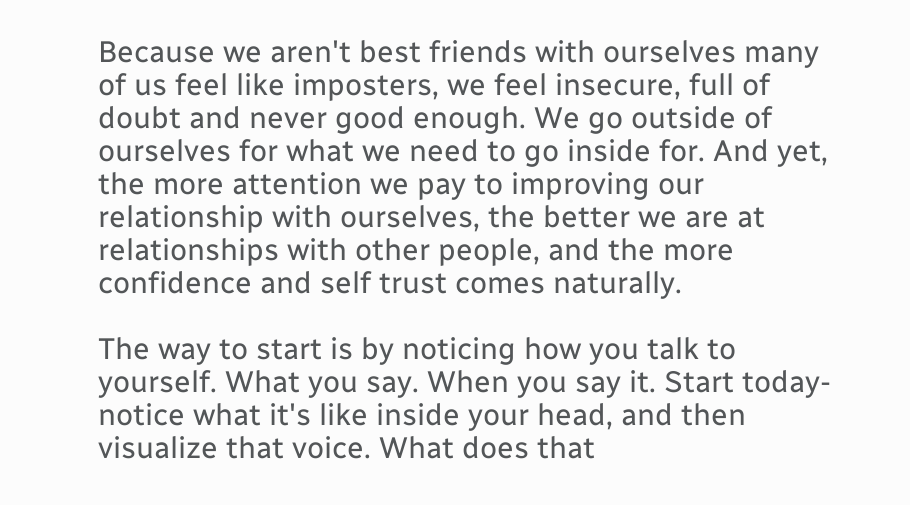Because we aren't best friends with ourselves many of us feel like imposters, we feel insecure, full of doubt and never good enough. We go outside of ourselves for what we need to go inside for. And yet, the more attention we pay to improving our relationship with ourselves, the better we are at relationships with other people, and the more confidence and self trust comes naturally.

The way to start is by noticing how you talk to yourself. What you say. When you say it. Start today- notice what it's like inside your head, and then visualize that voice. What does that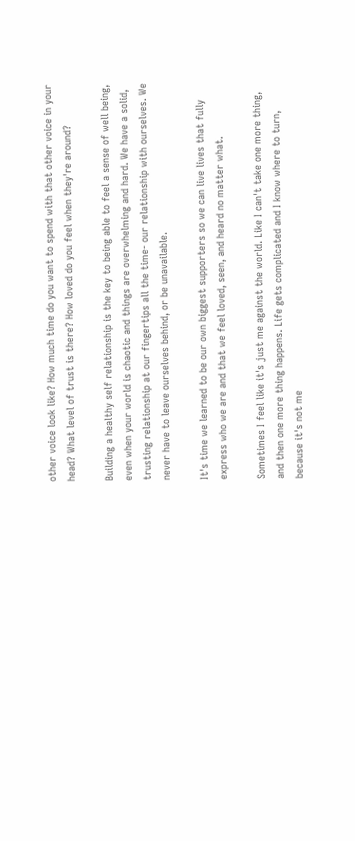other voice look like? How much time do you want to spend with that other voice in your head? What level of trust is there? How loved do you feel when they're around?

Building a healthy self relationship is the key to being able to feel a sense of well being, even when your world is chaotic and things are overwhelming and hard. We have a solid, trusting relationship at our fingertips all the time- our relationship with ourselves. We never have to leave ourselves behind, or be unavailable.

It's time we learned to be our own biggest supporters so we can live lives that fully express who we are and that we feel loved, seen, and heard no matter what.

Sometimes I feel like it's just me against the world. Like I can't take one more thing, and then one more thing happens. Life gets complicated and I know where to turn, because it's not me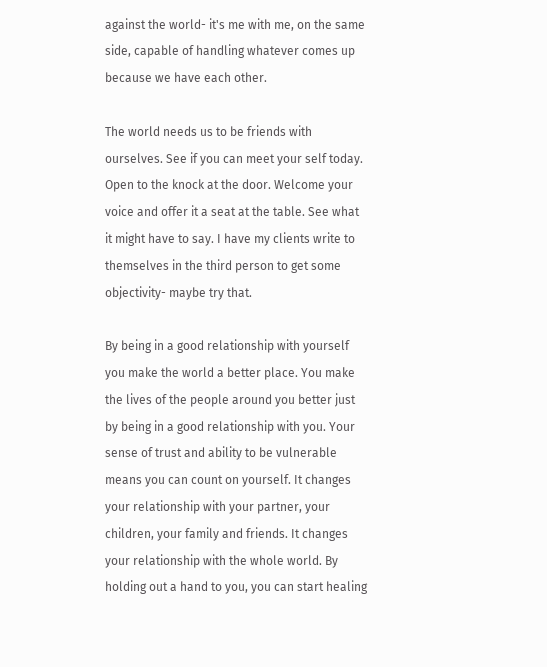against the world- it's me with me, on the same side, capable of handling whatever comes up because we have each other.

The world needs us to be friends with ourselves. See if you can meet your self today. Open to the knock at the door. Welcome your voice and offer it a seat at the table. See what it might have to say. I have my clients write to themselves in the third person to get some objectivity- maybe try that.

By being in a good relationship with yourself you make the world a better place. You make the lives of the people around you better just by being in a good relationship with you. Your sense of trust and ability to be vulnerable means you can count on yourself. It changes your relationship with your partner, your children, your family and friends. It changes your relationship with the whole world. By holding out a hand to you, you can start healing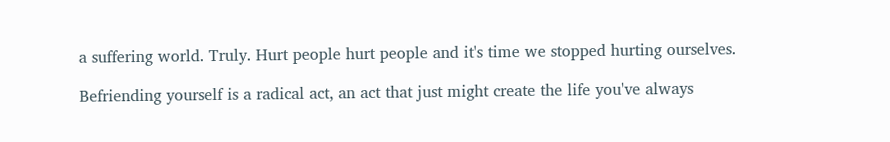a suffering world. Truly. Hurt people hurt people and it's time we stopped hurting ourselves.

Befriending yourself is a radical act, an act that just might create the life you've always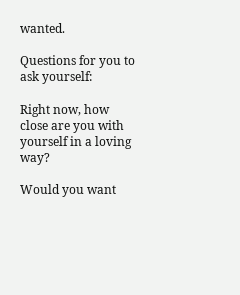wanted.

Questions for you to ask yourself:

Right now, how close are you with yourself in a loving way?

Would you want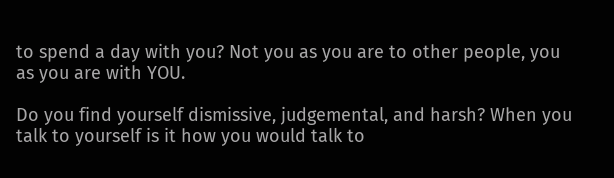to spend a day with you? Not you as you are to other people, you as you are with YOU.

Do you find yourself dismissive, judgemental, and harsh? When you talk to yourself is it how you would talk to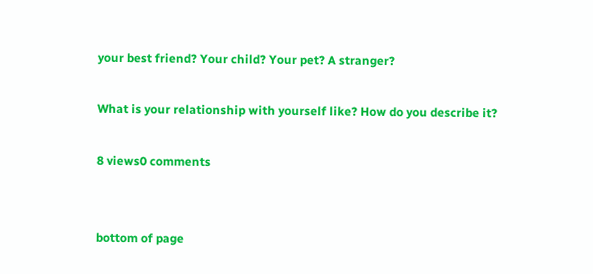your best friend? Your child? Your pet? A stranger?

What is your relationship with yourself like? How do you describe it?

8 views0 comments


bottom of page